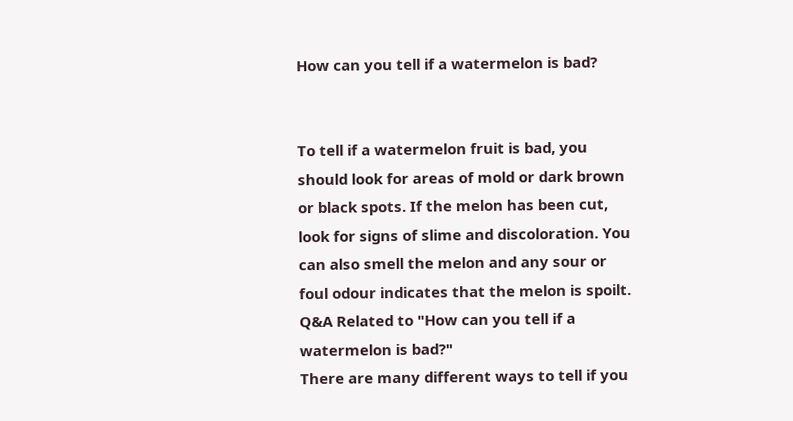How can you tell if a watermelon is bad?


To tell if a watermelon fruit is bad, you should look for areas of mold or dark brown or black spots. If the melon has been cut, look for signs of slime and discoloration. You can also smell the melon and any sour or foul odour indicates that the melon is spoilt.
Q&A Related to "How can you tell if a watermelon is bad?"
There are many different ways to tell if you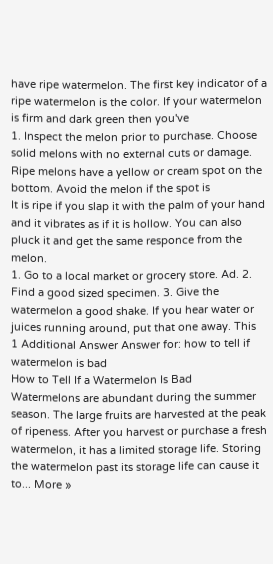have ripe watermelon. The first key indicator of a ripe watermelon is the color. If your watermelon is firm and dark green then you've
1. Inspect the melon prior to purchase. Choose solid melons with no external cuts or damage. Ripe melons have a yellow or cream spot on the bottom. Avoid the melon if the spot is
It is ripe if you slap it with the palm of your hand and it vibrates as if it is hollow. You can also pluck it and get the same responce from the melon.
1. Go to a local market or grocery store. Ad. 2. Find a good sized specimen. 3. Give the watermelon a good shake. If you hear water or juices running around, put that one away. This
1 Additional Answer Answer for: how to tell if watermelon is bad
How to Tell If a Watermelon Is Bad
Watermelons are abundant during the summer season. The large fruits are harvested at the peak of ripeness. After you harvest or purchase a fresh watermelon, it has a limited storage life. Storing the watermelon past its storage life can cause it to... More »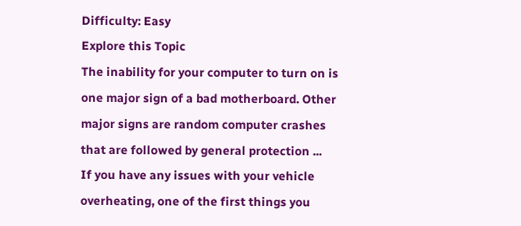Difficulty: Easy
Explore this Topic
The inability for your computer to turn on is one major sign of a bad motherboard. Other major signs are random computer crashes that are followed by general protection ...
If you have any issues with your vehicle overheating, one of the first things you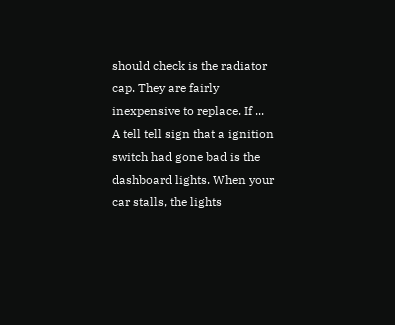should check is the radiator cap. They are fairly inexpensive to replace. If ...
A tell tell sign that a ignition switch had gone bad is the dashboard lights. When your car stalls, the lights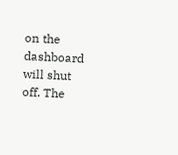on the dashboard will shut off. The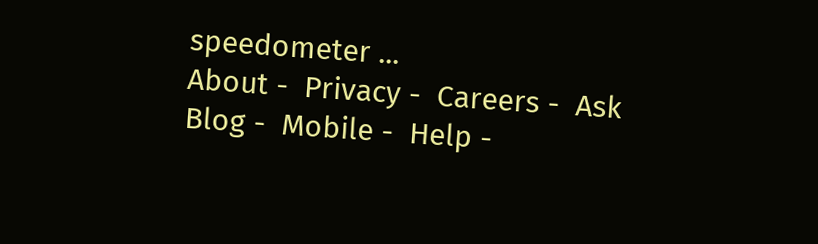speedometer ...
About -  Privacy -  Careers -  Ask Blog -  Mobile -  Help -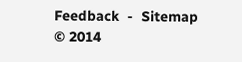Feedback  -  Sitemap  © 2014